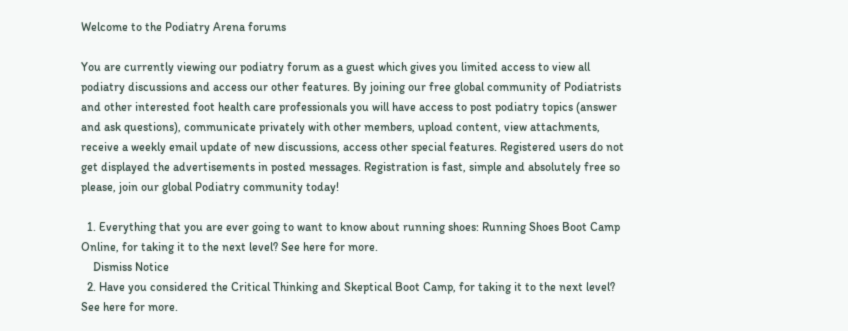Welcome to the Podiatry Arena forums

You are currently viewing our podiatry forum as a guest which gives you limited access to view all podiatry discussions and access our other features. By joining our free global community of Podiatrists and other interested foot health care professionals you will have access to post podiatry topics (answer and ask questions), communicate privately with other members, upload content, view attachments, receive a weekly email update of new discussions, access other special features. Registered users do not get displayed the advertisements in posted messages. Registration is fast, simple and absolutely free so please, join our global Podiatry community today!

  1. Everything that you are ever going to want to know about running shoes: Running Shoes Boot Camp Online, for taking it to the next level? See here for more.
    Dismiss Notice
  2. Have you considered the Critical Thinking and Skeptical Boot Camp, for taking it to the next level? See here for more.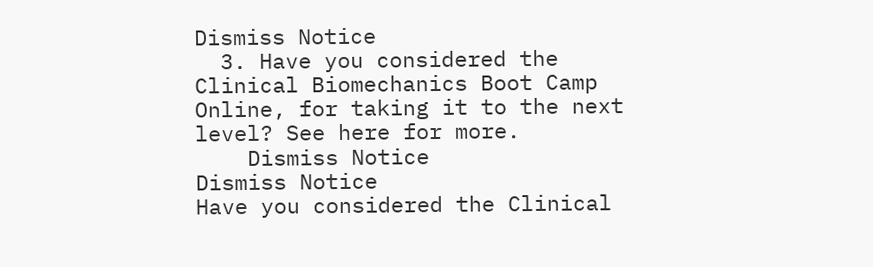Dismiss Notice
  3. Have you considered the Clinical Biomechanics Boot Camp Online, for taking it to the next level? See here for more.
    Dismiss Notice
Dismiss Notice
Have you considered the Clinical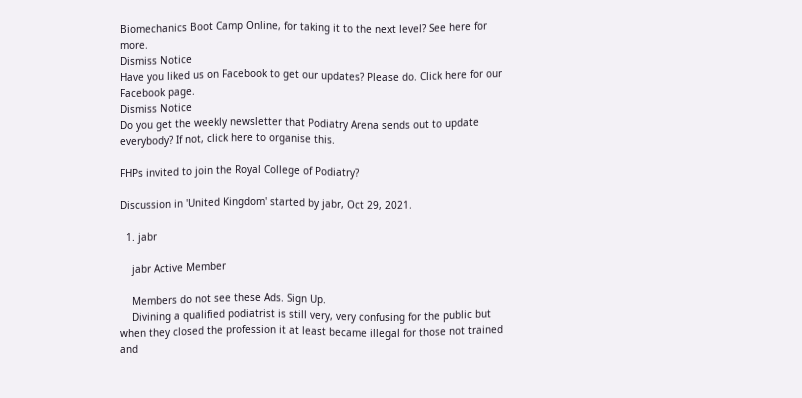Biomechanics Boot Camp Online, for taking it to the next level? See here for more.
Dismiss Notice
Have you liked us on Facebook to get our updates? Please do. Click here for our Facebook page.
Dismiss Notice
Do you get the weekly newsletter that Podiatry Arena sends out to update everybody? If not, click here to organise this.

FHPs invited to join the Royal College of Podiatry?

Discussion in 'United Kingdom' started by jabr, Oct 29, 2021.

  1. jabr

    jabr Active Member

    Members do not see these Ads. Sign Up.
    Divining a qualified podiatrist is still very, very confusing for the public but when they closed the profession it at least became illegal for those not trained and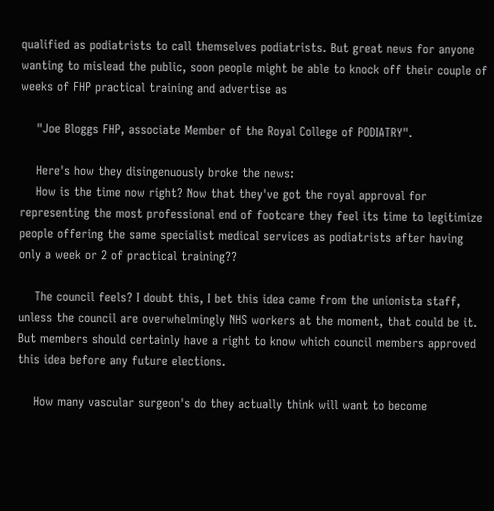qualified as podiatrists to call themselves podiatrists. But great news for anyone wanting to mislead the public, soon people might be able to knock off their couple of weeks of FHP practical training and advertise as

    "Joe Bloggs FHP, associate Member of the Royal College of PODIATRY".

    Here's how they disingenuously broke the news:
    How is the time now right? Now that they've got the royal approval for representing the most professional end of footcare they feel its time to legitimize people offering the same specialist medical services as podiatrists after having only a week or 2 of practical training??

    The council feels? I doubt this, I bet this idea came from the unionista staff, unless the council are overwhelmingly NHS workers at the moment, that could be it. But members should certainly have a right to know which council members approved this idea before any future elections.

    How many vascular surgeon's do they actually think will want to become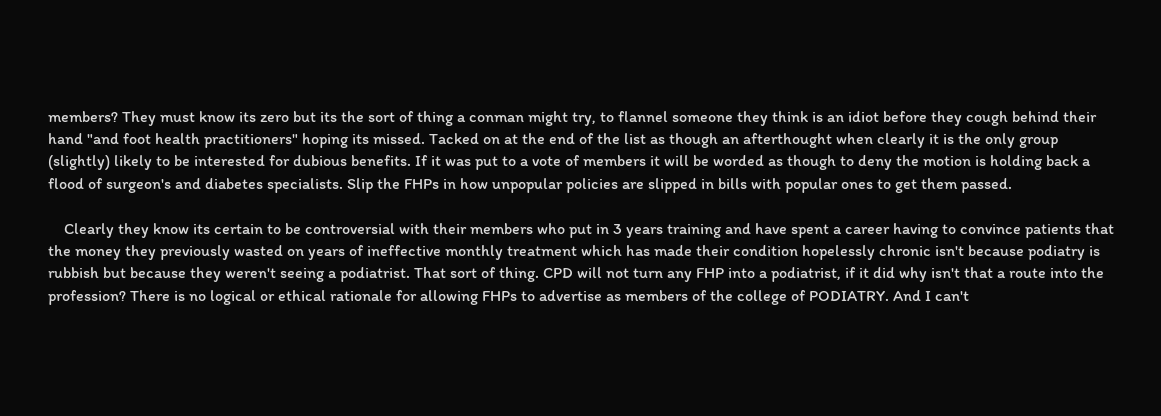members? They must know its zero but its the sort of thing a conman might try, to flannel someone they think is an idiot before they cough behind their hand "and foot health practitioners" hoping its missed. Tacked on at the end of the list as though an afterthought when clearly it is the only group (slightly) likely to be interested for dubious benefits. If it was put to a vote of members it will be worded as though to deny the motion is holding back a flood of surgeon's and diabetes specialists. Slip the FHPs in how unpopular policies are slipped in bills with popular ones to get them passed.

    Clearly they know its certain to be controversial with their members who put in 3 years training and have spent a career having to convince patients that the money they previously wasted on years of ineffective monthly treatment which has made their condition hopelessly chronic isn't because podiatry is rubbish but because they weren't seeing a podiatrist. That sort of thing. CPD will not turn any FHP into a podiatrist, if it did why isn't that a route into the profession? There is no logical or ethical rationale for allowing FHPs to advertise as members of the college of PODIATRY. And I can't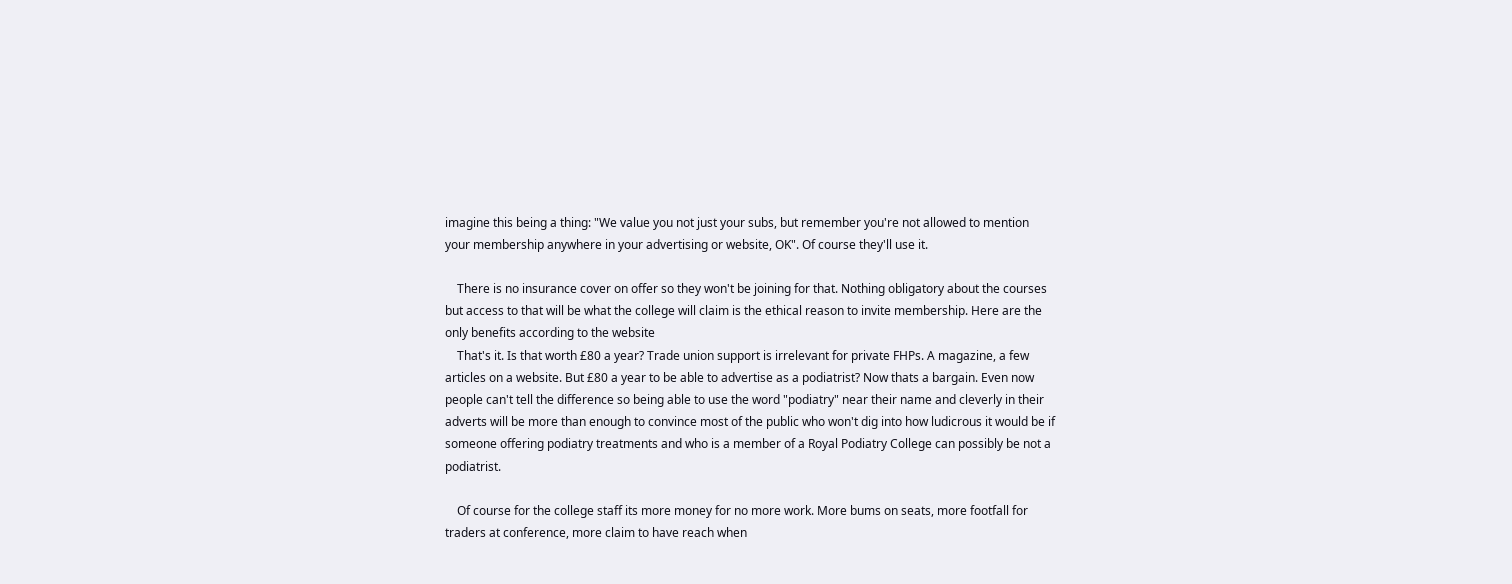imagine this being a thing: "We value you not just your subs, but remember you're not allowed to mention your membership anywhere in your advertising or website, OK". Of course they'll use it.

    There is no insurance cover on offer so they won't be joining for that. Nothing obligatory about the courses but access to that will be what the college will claim is the ethical reason to invite membership. Here are the only benefits according to the website
    That's it. Is that worth £80 a year? Trade union support is irrelevant for private FHPs. A magazine, a few articles on a website. But £80 a year to be able to advertise as a podiatrist? Now thats a bargain. Even now people can't tell the difference so being able to use the word "podiatry" near their name and cleverly in their adverts will be more than enough to convince most of the public who won't dig into how ludicrous it would be if someone offering podiatry treatments and who is a member of a Royal Podiatry College can possibly be not a podiatrist.

    Of course for the college staff its more money for no more work. More bums on seats, more footfall for traders at conference, more claim to have reach when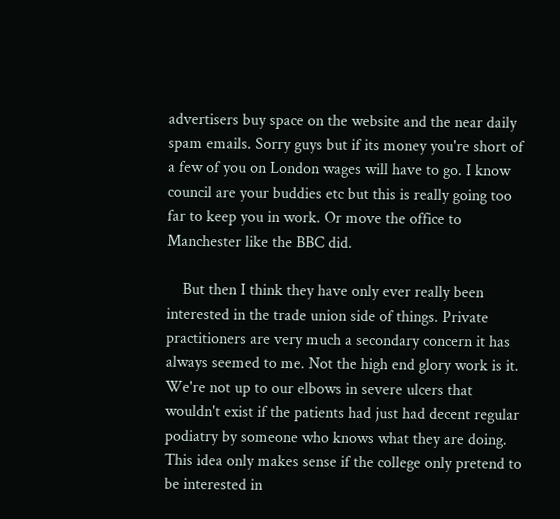advertisers buy space on the website and the near daily spam emails. Sorry guys but if its money you're short of a few of you on London wages will have to go. I know council are your buddies etc but this is really going too far to keep you in work. Or move the office to Manchester like the BBC did.

    But then I think they have only ever really been interested in the trade union side of things. Private practitioners are very much a secondary concern it has always seemed to me. Not the high end glory work is it. We're not up to our elbows in severe ulcers that wouldn't exist if the patients had just had decent regular podiatry by someone who knows what they are doing. This idea only makes sense if the college only pretend to be interested in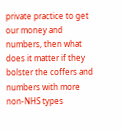private practice to get our money and numbers, then what does it matter if they bolster the coffers and numbers with more non-NHS types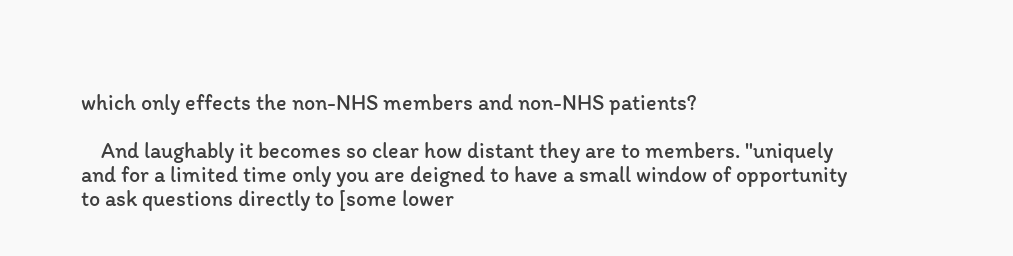which only effects the non-NHS members and non-NHS patients?

    And laughably it becomes so clear how distant they are to members. "uniquely and for a limited time only you are deigned to have a small window of opportunity to ask questions directly to [some lower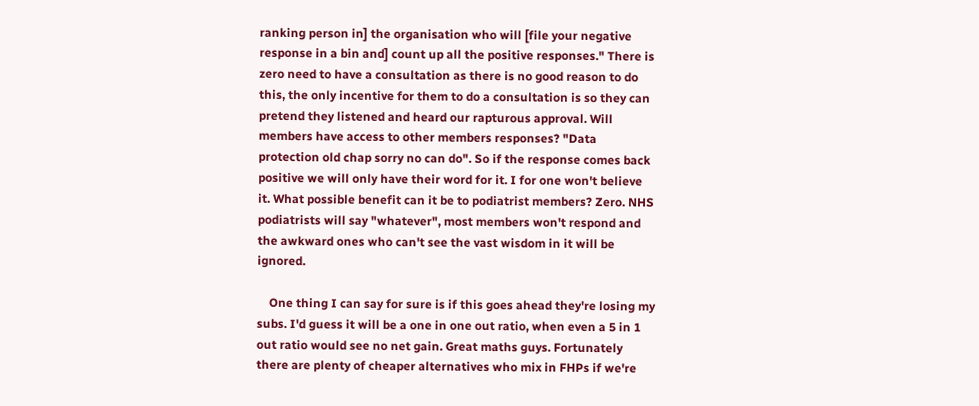ranking person in] the organisation who will [file your negative response in a bin and] count up all the positive responses." There is zero need to have a consultation as there is no good reason to do this, the only incentive for them to do a consultation is so they can pretend they listened and heard our rapturous approval. Will members have access to other members responses? "Data protection old chap sorry no can do". So if the response comes back positive we will only have their word for it. I for one won't believe it. What possible benefit can it be to podiatrist members? Zero. NHS podiatrists will say "whatever", most members won't respond and the awkward ones who can't see the vast wisdom in it will be ignored.

    One thing I can say for sure is if this goes ahead they're losing my subs. I'd guess it will be a one in one out ratio, when even a 5 in 1 out ratio would see no net gain. Great maths guys. Fortunately there are plenty of cheaper alternatives who mix in FHPs if we're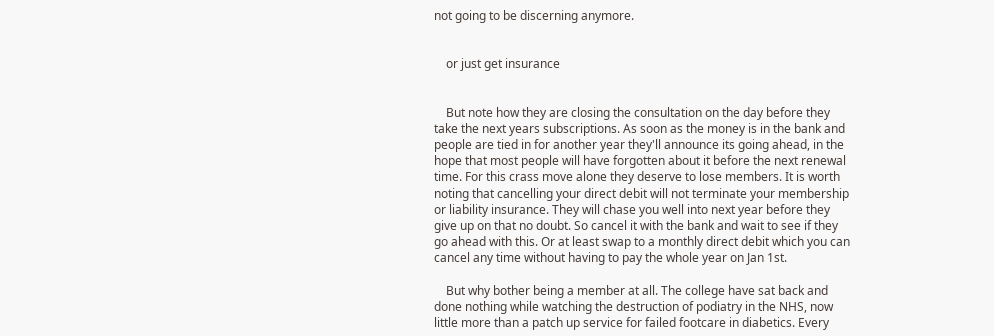not going to be discerning anymore.


    or just get insurance


    But note how they are closing the consultation on the day before they take the next years subscriptions. As soon as the money is in the bank and people are tied in for another year they'll announce its going ahead, in the hope that most people will have forgotten about it before the next renewal time. For this crass move alone they deserve to lose members. It is worth noting that cancelling your direct debit will not terminate your membership or liability insurance. They will chase you well into next year before they give up on that no doubt. So cancel it with the bank and wait to see if they go ahead with this. Or at least swap to a monthly direct debit which you can cancel any time without having to pay the whole year on Jan 1st.

    But why bother being a member at all. The college have sat back and done nothing while watching the destruction of podiatry in the NHS, now little more than a patch up service for failed footcare in diabetics. Every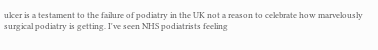ulcer is a testament to the failure of podiatry in the UK not a reason to celebrate how marvelously surgical podiatry is getting. I've seen NHS podiatrists feeling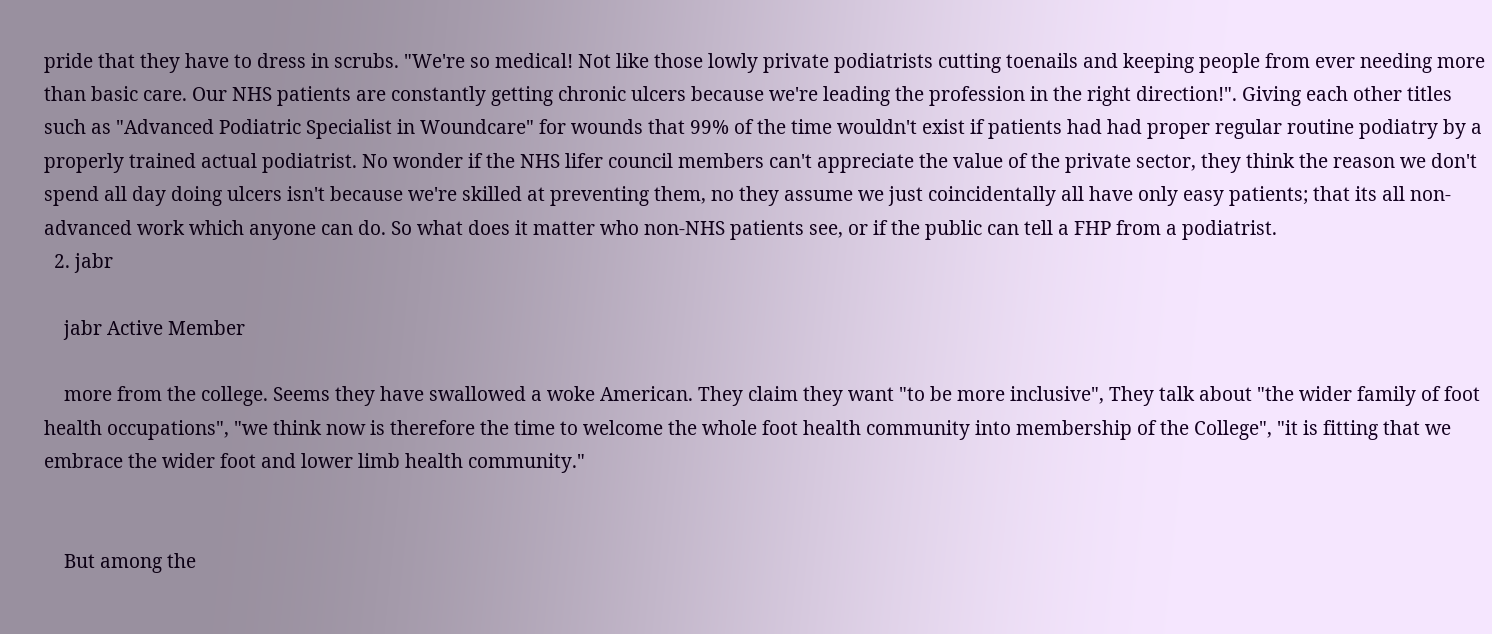pride that they have to dress in scrubs. "We're so medical! Not like those lowly private podiatrists cutting toenails and keeping people from ever needing more than basic care. Our NHS patients are constantly getting chronic ulcers because we're leading the profession in the right direction!". Giving each other titles such as "Advanced Podiatric Specialist in Woundcare" for wounds that 99% of the time wouldn't exist if patients had had proper regular routine podiatry by a properly trained actual podiatrist. No wonder if the NHS lifer council members can't appreciate the value of the private sector, they think the reason we don't spend all day doing ulcers isn't because we're skilled at preventing them, no they assume we just coincidentally all have only easy patients; that its all non-advanced work which anyone can do. So what does it matter who non-NHS patients see, or if the public can tell a FHP from a podiatrist.
  2. jabr

    jabr Active Member

    more from the college. Seems they have swallowed a woke American. They claim they want "to be more inclusive", They talk about "the wider family of foot health occupations", "we think now is therefore the time to welcome the whole foot health community into membership of the College", "it is fitting that we embrace the wider foot and lower limb health community."


    But among the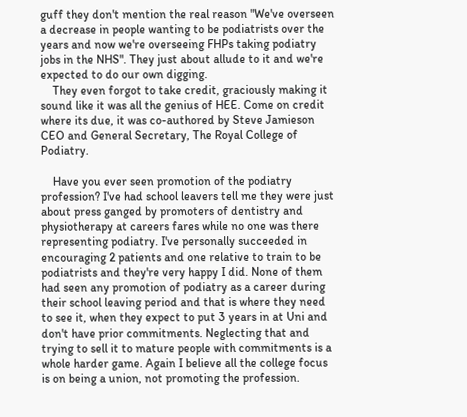guff they don't mention the real reason "We've overseen a decrease in people wanting to be podiatrists over the years and now we're overseeing FHPs taking podiatry jobs in the NHS". They just about allude to it and we're expected to do our own digging.
    They even forgot to take credit, graciously making it sound like it was all the genius of HEE. Come on credit where its due, it was co-authored by Steve Jamieson CEO and General Secretary, The Royal College of Podiatry.

    Have you ever seen promotion of the podiatry profession? I've had school leavers tell me they were just about press ganged by promoters of dentistry and physiotherapy at careers fares while no one was there representing podiatry. I've personally succeeded in encouraging 2 patients and one relative to train to be podiatrists and they're very happy I did. None of them had seen any promotion of podiatry as a career during their school leaving period and that is where they need to see it, when they expect to put 3 years in at Uni and don't have prior commitments. Neglecting that and trying to sell it to mature people with commitments is a whole harder game. Again I believe all the college focus is on being a union, not promoting the profession.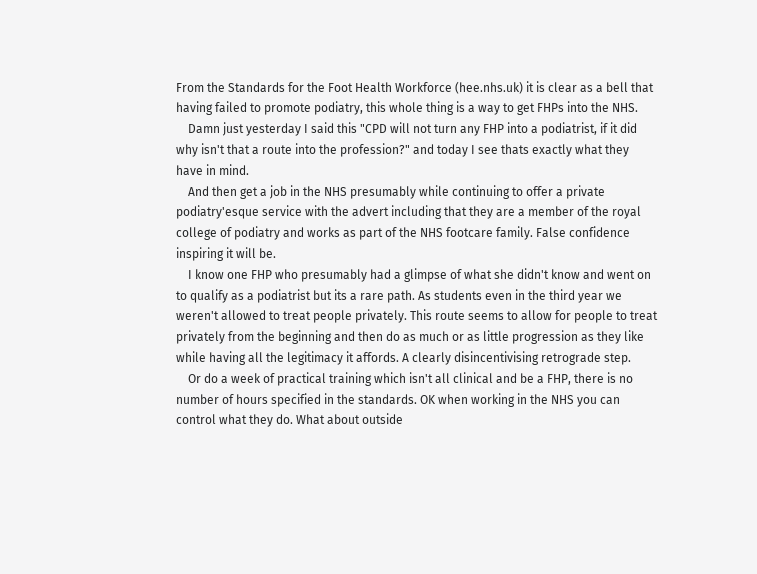From the Standards for the Foot Health Workforce (hee.nhs.uk) it is clear as a bell that having failed to promote podiatry, this whole thing is a way to get FHPs into the NHS.
    Damn just yesterday I said this "CPD will not turn any FHP into a podiatrist, if it did why isn't that a route into the profession?" and today I see thats exactly what they have in mind.
    And then get a job in the NHS presumably while continuing to offer a private podiatry'esque service with the advert including that they are a member of the royal college of podiatry and works as part of the NHS footcare family. False confidence inspiring it will be.
    I know one FHP who presumably had a glimpse of what she didn't know and went on to qualify as a podiatrist but its a rare path. As students even in the third year we weren't allowed to treat people privately. This route seems to allow for people to treat privately from the beginning and then do as much or as little progression as they like while having all the legitimacy it affords. A clearly disincentivising retrograde step.
    Or do a week of practical training which isn't all clinical and be a FHP, there is no number of hours specified in the standards. OK when working in the NHS you can control what they do. What about outside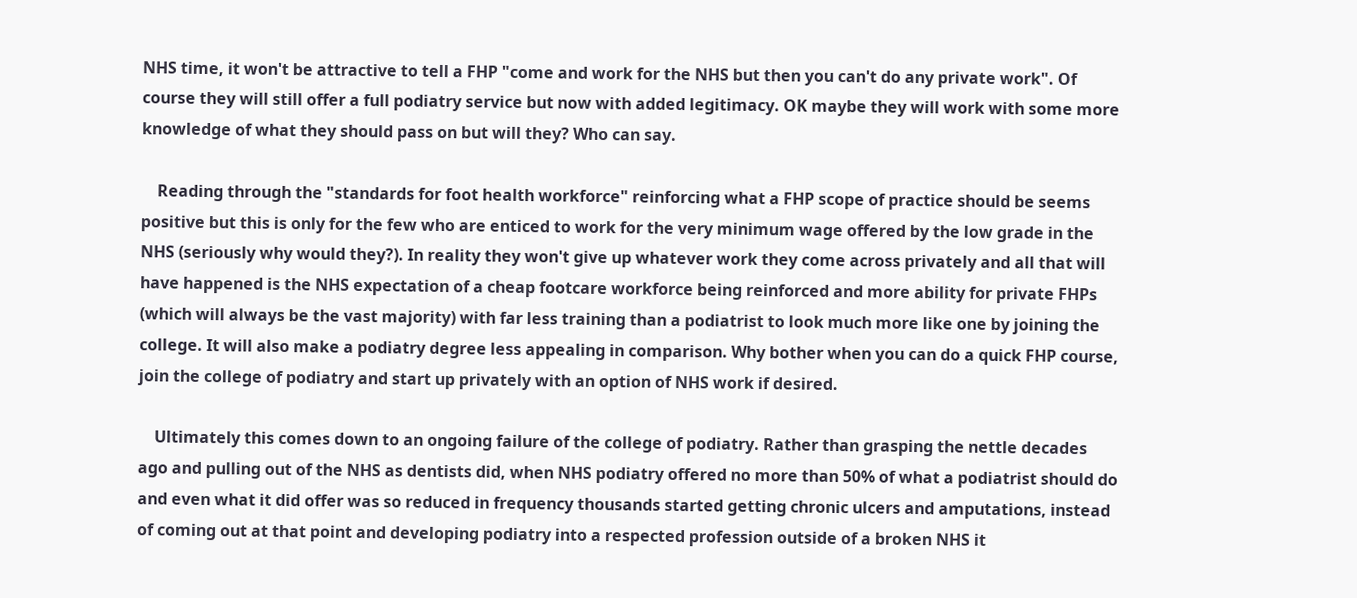NHS time, it won't be attractive to tell a FHP "come and work for the NHS but then you can't do any private work". Of course they will still offer a full podiatry service but now with added legitimacy. OK maybe they will work with some more knowledge of what they should pass on but will they? Who can say.

    Reading through the "standards for foot health workforce" reinforcing what a FHP scope of practice should be seems positive but this is only for the few who are enticed to work for the very minimum wage offered by the low grade in the NHS (seriously why would they?). In reality they won't give up whatever work they come across privately and all that will have happened is the NHS expectation of a cheap footcare workforce being reinforced and more ability for private FHPs (which will always be the vast majority) with far less training than a podiatrist to look much more like one by joining the college. It will also make a podiatry degree less appealing in comparison. Why bother when you can do a quick FHP course, join the college of podiatry and start up privately with an option of NHS work if desired.

    Ultimately this comes down to an ongoing failure of the college of podiatry. Rather than grasping the nettle decades ago and pulling out of the NHS as dentists did, when NHS podiatry offered no more than 50% of what a podiatrist should do and even what it did offer was so reduced in frequency thousands started getting chronic ulcers and amputations, instead of coming out at that point and developing podiatry into a respected profession outside of a broken NHS it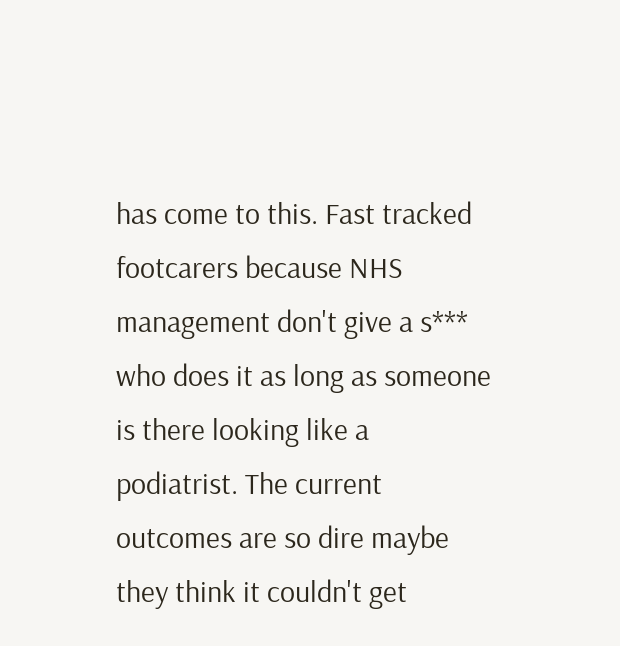has come to this. Fast tracked footcarers because NHS management don't give a s*** who does it as long as someone is there looking like a podiatrist. The current outcomes are so dire maybe they think it couldn't get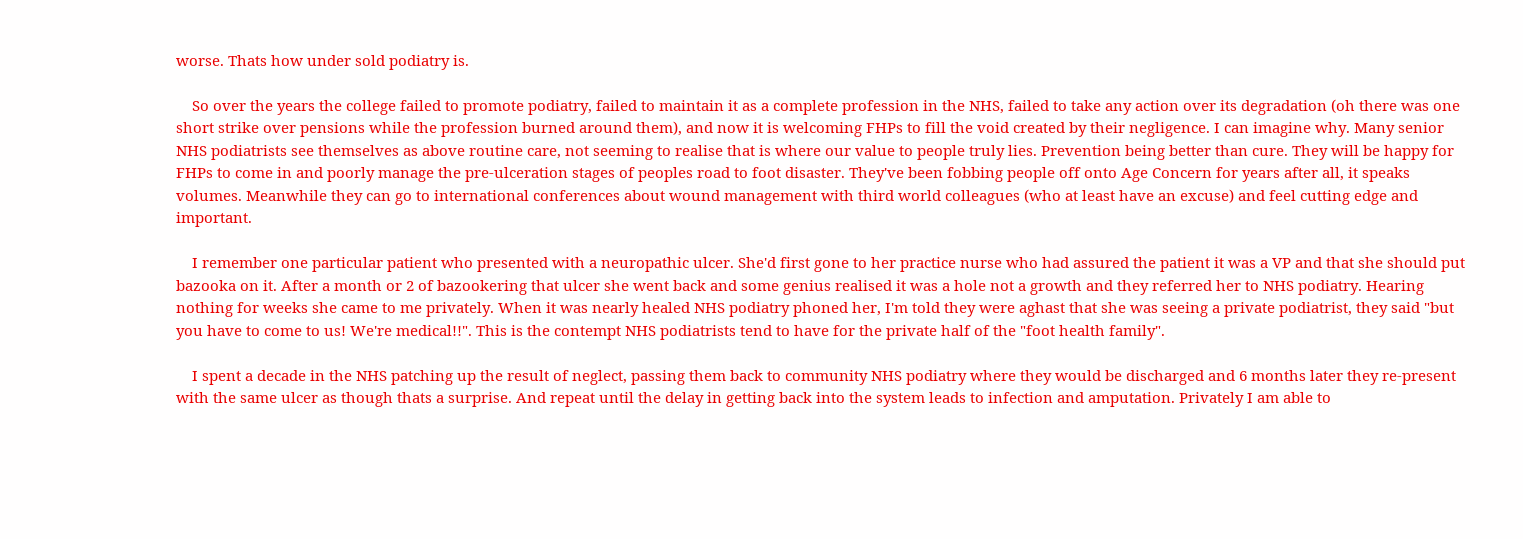worse. Thats how under sold podiatry is.

    So over the years the college failed to promote podiatry, failed to maintain it as a complete profession in the NHS, failed to take any action over its degradation (oh there was one short strike over pensions while the profession burned around them), and now it is welcoming FHPs to fill the void created by their negligence. I can imagine why. Many senior NHS podiatrists see themselves as above routine care, not seeming to realise that is where our value to people truly lies. Prevention being better than cure. They will be happy for FHPs to come in and poorly manage the pre-ulceration stages of peoples road to foot disaster. They've been fobbing people off onto Age Concern for years after all, it speaks volumes. Meanwhile they can go to international conferences about wound management with third world colleagues (who at least have an excuse) and feel cutting edge and important.

    I remember one particular patient who presented with a neuropathic ulcer. She'd first gone to her practice nurse who had assured the patient it was a VP and that she should put bazooka on it. After a month or 2 of bazookering that ulcer she went back and some genius realised it was a hole not a growth and they referred her to NHS podiatry. Hearing nothing for weeks she came to me privately. When it was nearly healed NHS podiatry phoned her, I'm told they were aghast that she was seeing a private podiatrist, they said "but you have to come to us! We're medical!!". This is the contempt NHS podiatrists tend to have for the private half of the "foot health family".

    I spent a decade in the NHS patching up the result of neglect, passing them back to community NHS podiatry where they would be discharged and 6 months later they re-present with the same ulcer as though thats a surprise. And repeat until the delay in getting back into the system leads to infection and amputation. Privately I am able to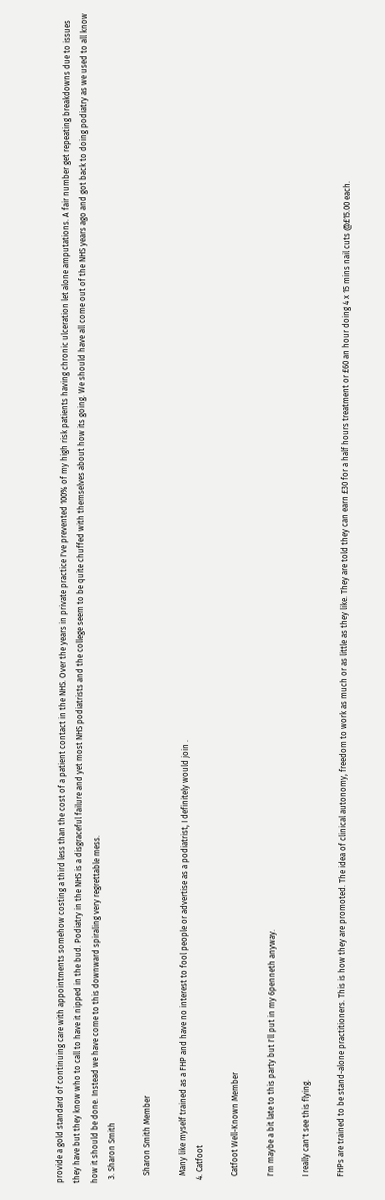provide a gold standard of continuing care with appointments somehow costing a third less than the cost of a patient contact in the NHS. Over the years in private practice I've prevented 100% of my high risk patients having chronic ulceration let alone amputations. A fair number get repeating breakdowns due to issues they have but they know who to call to have it nipped in the bud. Podiatry in the NHS is a disgraceful failure and yet most NHS podiatrists and the college seem to be quite chuffed with themselves about how its going. We should have all come out of the NHS years ago and got back to doing podiatry as we used to all know how it should be done. Instead we have come to this downward spiraling very regrettable mess.
  3. Sharon Smith

    Sharon Smith Member

    Many like myself trained as a FHP and have no interest to fool people or advertise as a podiatrist, I definitely would join .
  4. Catfoot

    Catfoot Well-Known Member

    I'm maybe a bit late to this party but I'll put in my 6penneth anyway.

    I really can't see this flying.

    FHPs are trained to be stand-alone practitioners. This is how they are promoted. The idea of clinical autonomy, freedom to work as much or as little as they like. They are told they can earn £30 for a half hours treatment or £60 an hour doing 4 x 15 mins nail cuts @£15.00 each.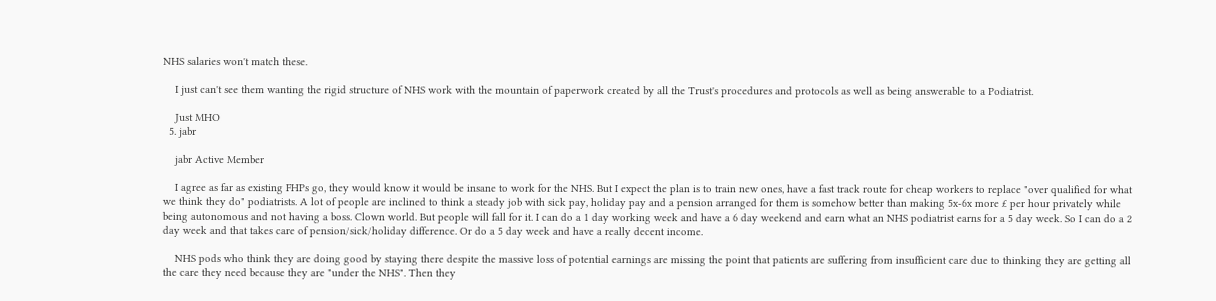NHS salaries won't match these.

    I just can't see them wanting the rigid structure of NHS work with the mountain of paperwork created by all the Trust's procedures and protocols as well as being answerable to a Podiatrist.

    Just MHO
  5. jabr

    jabr Active Member

    I agree as far as existing FHPs go, they would know it would be insane to work for the NHS. But I expect the plan is to train new ones, have a fast track route for cheap workers to replace "over qualified for what we think they do" podiatrists. A lot of people are inclined to think a steady job with sick pay, holiday pay and a pension arranged for them is somehow better than making 5x-6x more £ per hour privately while being autonomous and not having a boss. Clown world. But people will fall for it. I can do a 1 day working week and have a 6 day weekend and earn what an NHS podiatrist earns for a 5 day week. So I can do a 2 day week and that takes care of pension/sick/holiday difference. Or do a 5 day week and have a really decent income.

    NHS pods who think they are doing good by staying there despite the massive loss of potential earnings are missing the point that patients are suffering from insufficient care due to thinking they are getting all the care they need because they are "under the NHS". Then they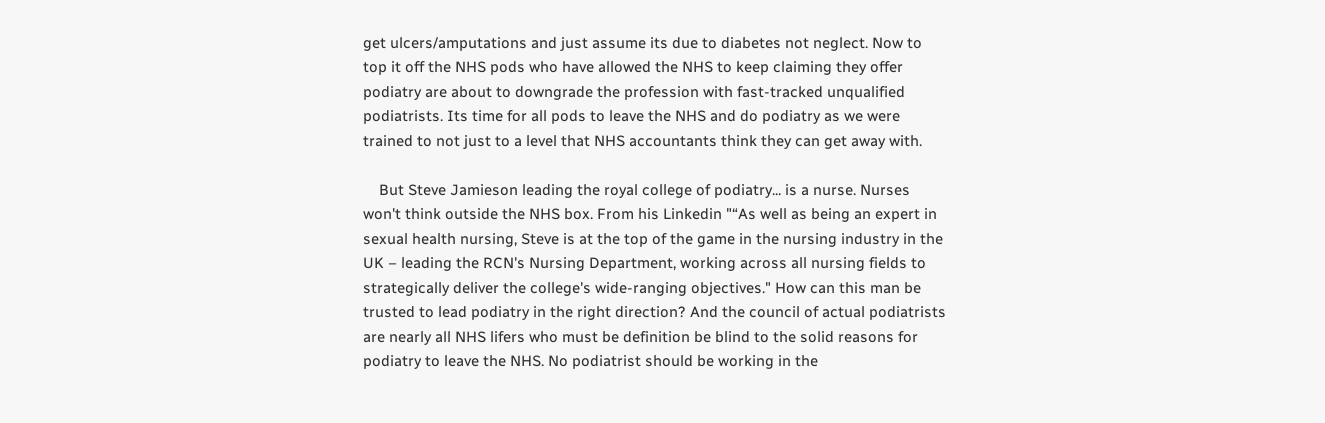get ulcers/amputations and just assume its due to diabetes not neglect. Now to top it off the NHS pods who have allowed the NHS to keep claiming they offer podiatry are about to downgrade the profession with fast-tracked unqualified podiatrists. Its time for all pods to leave the NHS and do podiatry as we were trained to not just to a level that NHS accountants think they can get away with.

    But Steve Jamieson leading the royal college of podiatry... is a nurse. Nurses won't think outside the NHS box. From his Linkedin "“As well as being an expert in sexual health nursing, Steve is at the top of the game in the nursing industry in the UK – leading the RCN's Nursing Department, working across all nursing fields to strategically deliver the college's wide-ranging objectives." How can this man be trusted to lead podiatry in the right direction? And the council of actual podiatrists are nearly all NHS lifers who must be definition be blind to the solid reasons for podiatry to leave the NHS. No podiatrist should be working in the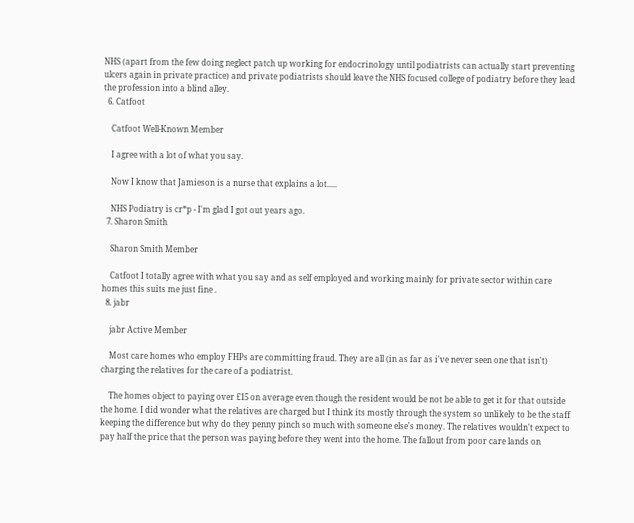NHS (apart from the few doing neglect patch up working for endocrinology until podiatrists can actually start preventing ulcers again in private practice) and private podiatrists should leave the NHS focused college of podiatry before they lead the profession into a blind alley.
  6. Catfoot

    Catfoot Well-Known Member

    I agree with a lot of what you say.

    Now I know that Jamieson is a nurse that explains a lot.....

    NHS Podiatry is cr*p - I'm glad I got out years ago.
  7. Sharon Smith

    Sharon Smith Member

    Catfoot I totally agree with what you say and as self employed and working mainly for private sector within care homes this suits me just fine .
  8. jabr

    jabr Active Member

    Most care homes who employ FHPs are committing fraud. They are all (in as far as i've never seen one that isn't) charging the relatives for the care of a podiatrist.

    The homes object to paying over £15 on average even though the resident would be not be able to get it for that outside the home. I did wonder what the relatives are charged but I think its mostly through the system so unlikely to be the staff keeping the difference but why do they penny pinch so much with someone else's money. The relatives wouldn't expect to pay half the price that the person was paying before they went into the home. The fallout from poor care lands on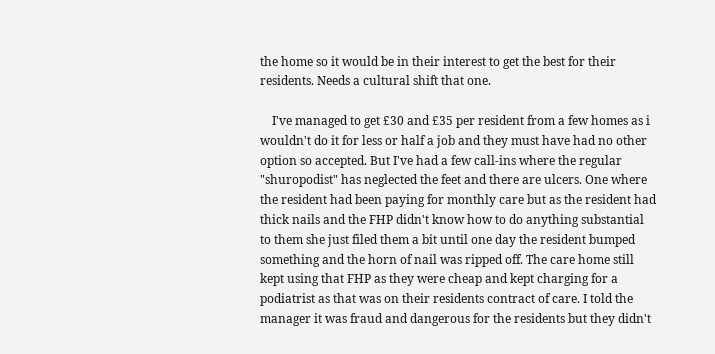the home so it would be in their interest to get the best for their residents. Needs a cultural shift that one.

    I've managed to get £30 and £35 per resident from a few homes as i wouldn't do it for less or half a job and they must have had no other option so accepted. But I've had a few call-ins where the regular "shuropodist" has neglected the feet and there are ulcers. One where the resident had been paying for monthly care but as the resident had thick nails and the FHP didn't know how to do anything substantial to them she just filed them a bit until one day the resident bumped something and the horn of nail was ripped off. The care home still kept using that FHP as they were cheap and kept charging for a podiatrist as that was on their residents contract of care. I told the manager it was fraud and dangerous for the residents but they didn't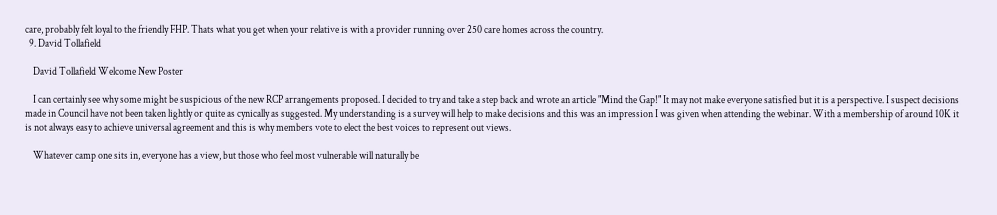care, probably felt loyal to the friendly FHP. Thats what you get when your relative is with a provider running over 250 care homes across the country.
  9. David Tollafield

    David Tollafield Welcome New Poster

    I can certainly see why some might be suspicious of the new RCP arrangements proposed. I decided to try and take a step back and wrote an article "Mind the Gap!" It may not make everyone satisfied but it is a perspective. I suspect decisions made in Council have not been taken lightly or quite as cynically as suggested. My understanding is a survey will help to make decisions and this was an impression I was given when attending the webinar. With a membership of around 10K it is not always easy to achieve universal agreement and this is why members vote to elect the best voices to represent out views.

    Whatever camp one sits in, everyone has a view, but those who feel most vulnerable will naturally be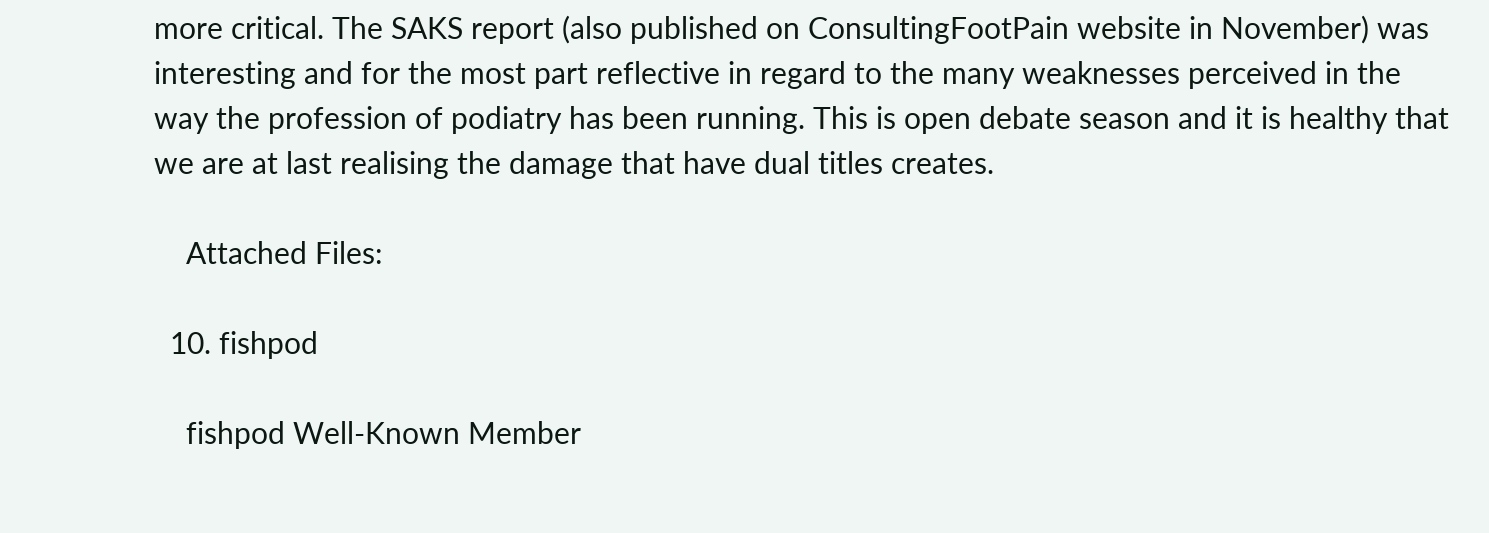more critical. The SAKS report (also published on ConsultingFootPain website in November) was interesting and for the most part reflective in regard to the many weaknesses perceived in the way the profession of podiatry has been running. This is open debate season and it is healthy that we are at last realising the damage that have dual titles creates.

    Attached Files:

  10. fishpod

    fishpod Well-Known Member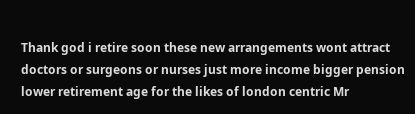Thank god i retire soon these new arrangements wont attract doctors or surgeons or nurses just more income bigger pension lower retirement age for the likes of london centric Mr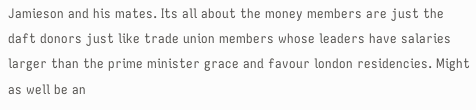Jamieson and his mates. Its all about the money members are just the daft donors just like trade union members whose leaders have salaries larger than the prime minister grace and favour london residencies. Might as well be an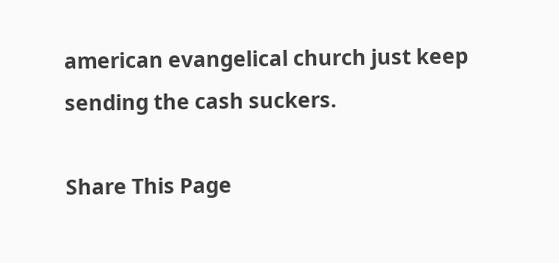american evangelical church just keep sending the cash suckers.

Share This Page